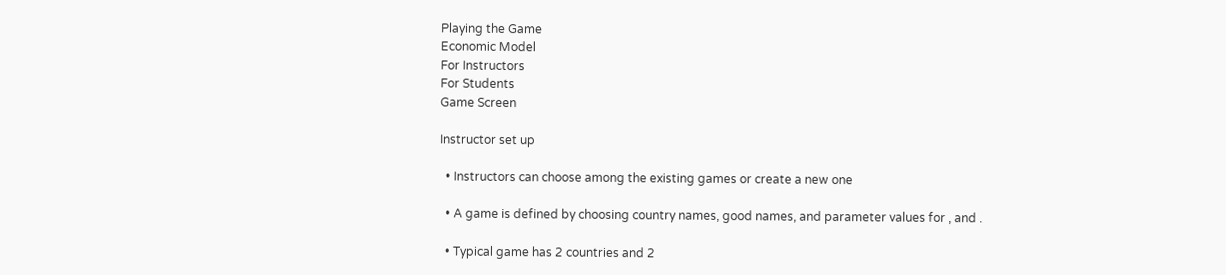Playing the Game
Economic Model
For Instructors
For Students
Game Screen

Instructor set up

  • Instructors can choose among the existing games or create a new one

  • A game is defined by choosing country names, good names, and parameter values for , and .

  • Typical game has 2 countries and 2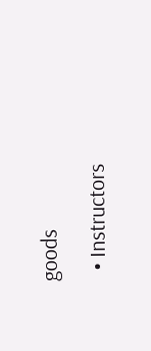goods

  • Instructors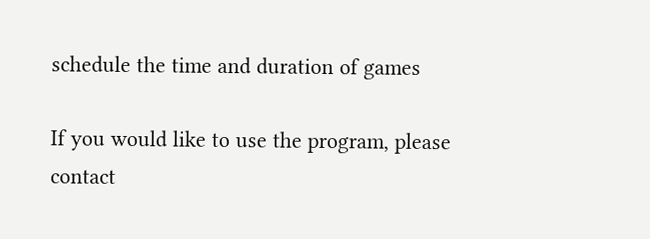schedule the time and duration of games

If you would like to use the program, please contact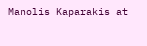Manolis Kaparakis at